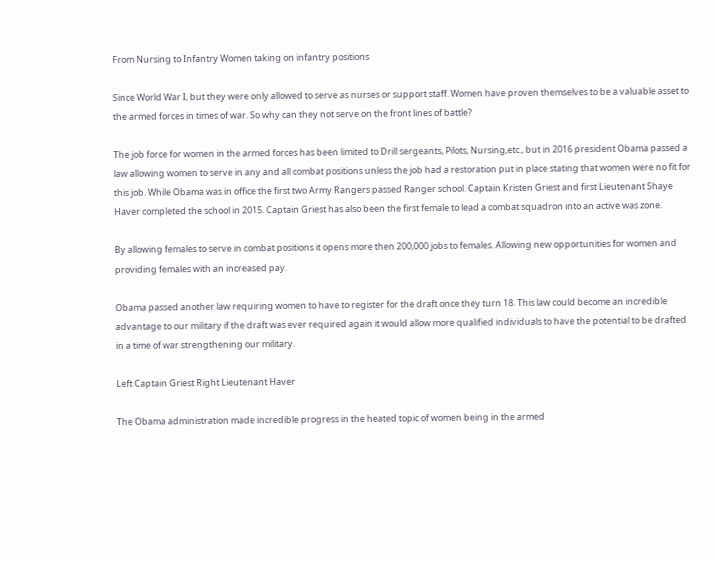From Nursing to Infantry Women taking on infantry positions

Since World War I, but they were only allowed to serve as nurses or support staff. Women have proven themselves to be a valuable asset to the armed forces in times of war. So why can they not serve on the front lines of battle?

The job force for women in the armed forces has been limited to Drill sergeants, Pilots, Nursing,etc., but in 2016 president Obama passed a law allowing women to serve in any and all combat positions unless the job had a restoration put in place stating that women were no fit for this job. While Obama was in office the first two Army Rangers passed Ranger school. Captain Kristen Griest and first Lieutenant Shaye Haver completed the school in 2015. Captain Griest has also been the first female to lead a combat squadron into an active was zone.

By allowing females to serve in combat positions it opens more then 200,000 jobs to females. Allowing new opportunities for women and providing females with an increased pay.

Obama passed another law requiring women to have to register for the draft once they turn 18. This law could become an incredible advantage to our military if the draft was ever required again it would allow more qualified individuals to have the potential to be drafted in a time of war strengthening our military.

Left Captain Griest Right Lieutenant Haver

The Obama administration made incredible progress in the heated topic of women being in the armed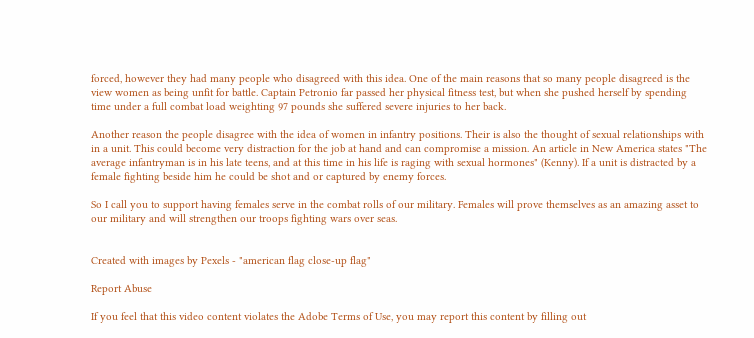forced, however they had many people who disagreed with this idea. One of the main reasons that so many people disagreed is the view women as being unfit for battle. Captain Petronio far passed her physical fitness test, but when she pushed herself by spending time under a full combat load weighting 97 pounds she suffered severe injuries to her back.

Another reason the people disagree with the idea of women in infantry positions. Their is also the thought of sexual relationships with in a unit. This could become very distraction for the job at hand and can compromise a mission. An article in New America states "The average infantryman is in his late teens, and at this time in his life is raging with sexual hormones" (Kenny). If a unit is distracted by a female fighting beside him he could be shot and or captured by enemy forces.

So I call you to support having females serve in the combat rolls of our military. Females will prove themselves as an amazing asset to our military and will strengthen our troops fighting wars over seas.


Created with images by Pexels - "american flag close-up flag"

Report Abuse

If you feel that this video content violates the Adobe Terms of Use, you may report this content by filling out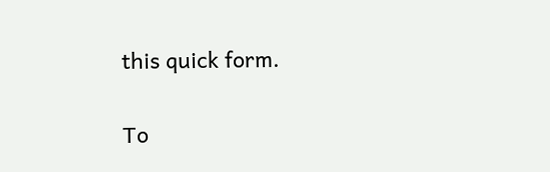this quick form.

To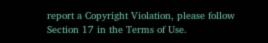report a Copyright Violation, please follow Section 17 in the Terms of Use.